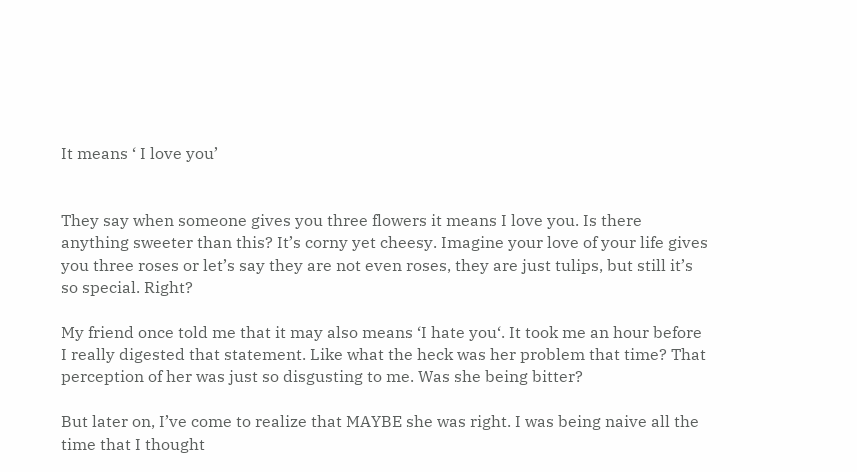It means ‘ I love you’


They say when someone gives you three flowers it means I love you. Is there anything sweeter than this? It’s corny yet cheesy. Imagine your love of your life gives you three roses or let’s say they are not even roses, they are just tulips, but still it’s so special. Right?

My friend once told me that it may also means ‘I hate you‘. It took me an hour before I really digested that statement. Like what the heck was her problem that time? That perception of her was just so disgusting to me. Was she being bitter?

But later on, I’ve come to realize that MAYBE she was right. I was being naive all the time that I thought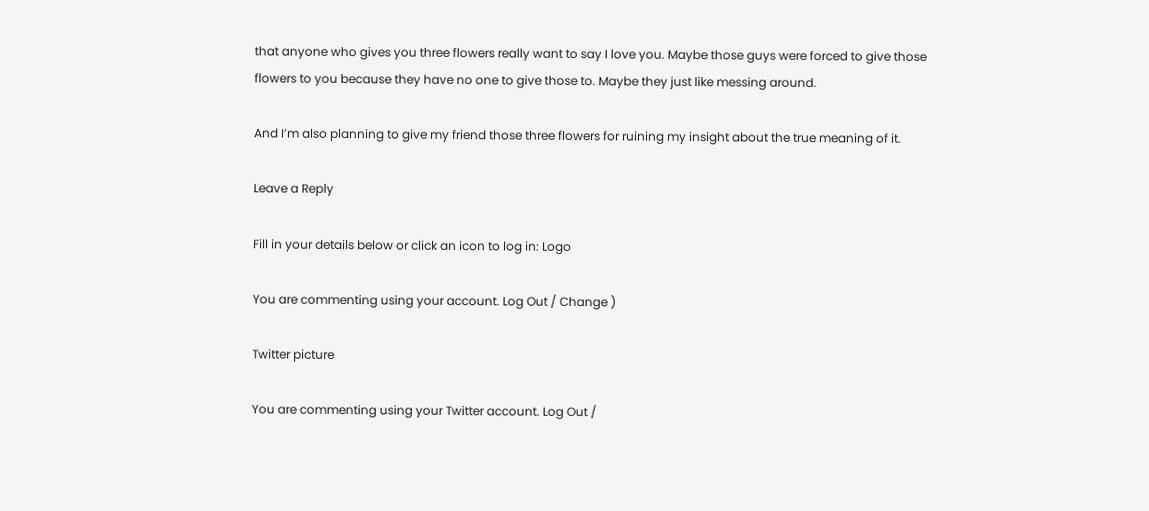that anyone who gives you three flowers really want to say I love you. Maybe those guys were forced to give those flowers to you because they have no one to give those to. Maybe they just like messing around.

And I’m also planning to give my friend those three flowers for ruining my insight about the true meaning of it.

Leave a Reply

Fill in your details below or click an icon to log in: Logo

You are commenting using your account. Log Out / Change )

Twitter picture

You are commenting using your Twitter account. Log Out /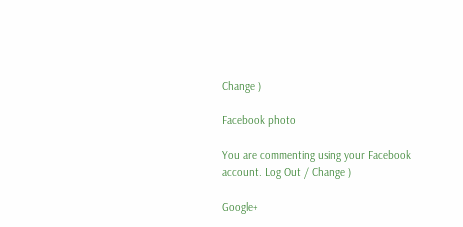Change )

Facebook photo

You are commenting using your Facebook account. Log Out / Change )

Google+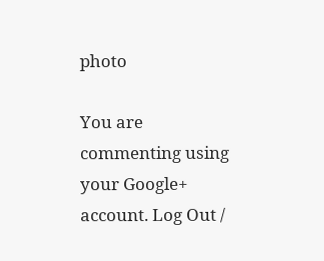photo

You are commenting using your Google+ account. Log Out /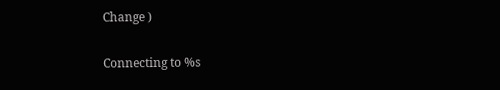Change )

Connecting to %s